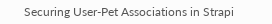Securing User-Pet Associations in Strapi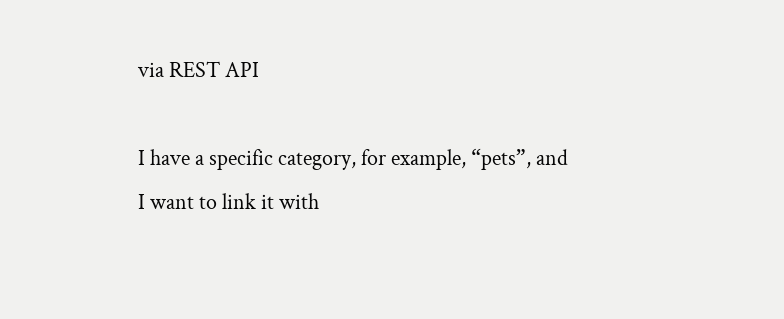via REST API

I have a specific category, for example, “pets”, and I want to link it with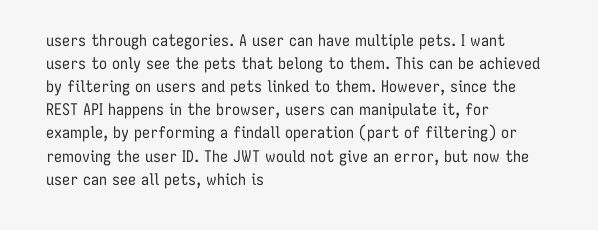users through categories. A user can have multiple pets. I want users to only see the pets that belong to them. This can be achieved by filtering on users and pets linked to them. However, since the REST API happens in the browser, users can manipulate it, for example, by performing a findall operation (part of filtering) or removing the user ID. The JWT would not give an error, but now the user can see all pets, which is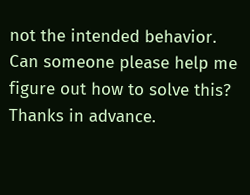not the intended behavior. Can someone please help me figure out how to solve this? Thanks in advance.